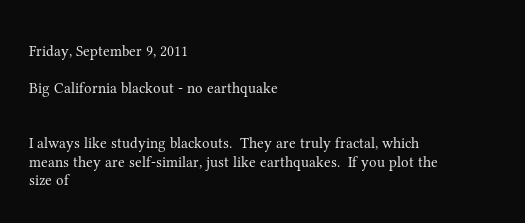Friday, September 9, 2011

Big California blackout - no earthquake


I always like studying blackouts.  They are truly fractal, which means they are self-similar, just like earthquakes.  If you plot the size of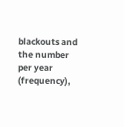blackouts and the number per year (frequency),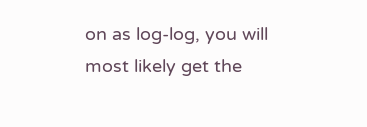on as log-log, you will most likely get the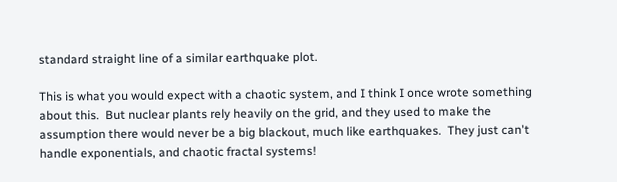standard straight line of a similar earthquake plot.

This is what you would expect with a chaotic system, and I think I once wrote something about this.  But nuclear plants rely heavily on the grid, and they used to make the assumption there would never be a big blackout, much like earthquakes.  They just can't handle exponentials, and chaotic fractal systems!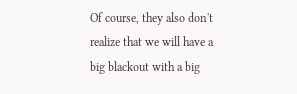Of course, they also don't realize that we will have a big blackout with a big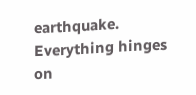earthquake.  Everything hinges on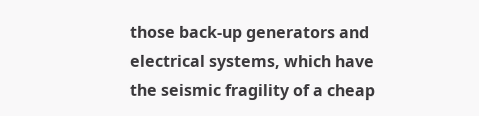those back-up generators and electrical systems, which have the seismic fragility of a cheap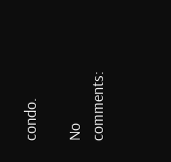condo.

No comments: